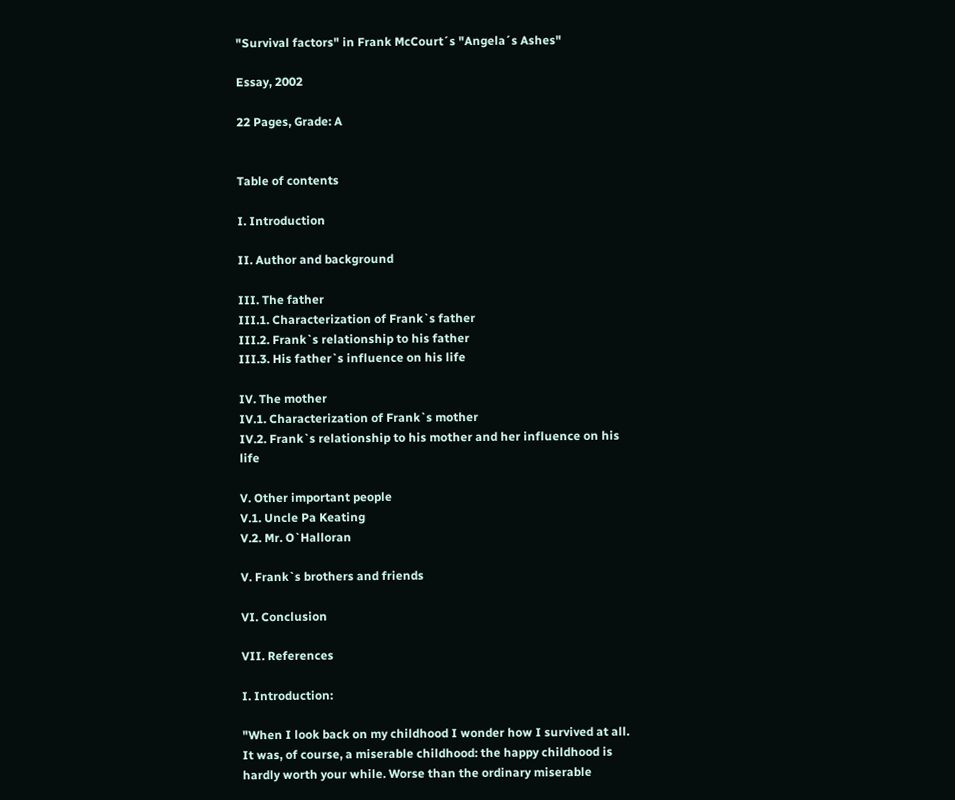"Survival factors" in Frank McCourt´s "Angela´s Ashes"

Essay, 2002

22 Pages, Grade: A


Table of contents

I. Introduction

II. Author and background

III. The father
III.1. Characterization of Frank`s father
III.2. Frank`s relationship to his father
III.3. His father`s influence on his life

IV. The mother
IV.1. Characterization of Frank`s mother
IV.2. Frank`s relationship to his mother and her influence on his life

V. Other important people
V.1. Uncle Pa Keating
V.2. Mr. O`Halloran

V. Frank`s brothers and friends

VI. Conclusion

VII. References

I. Introduction:

"When I look back on my childhood I wonder how I survived at all. It was, of course, a miserable childhood: the happy childhood is hardly worth your while. Worse than the ordinary miserable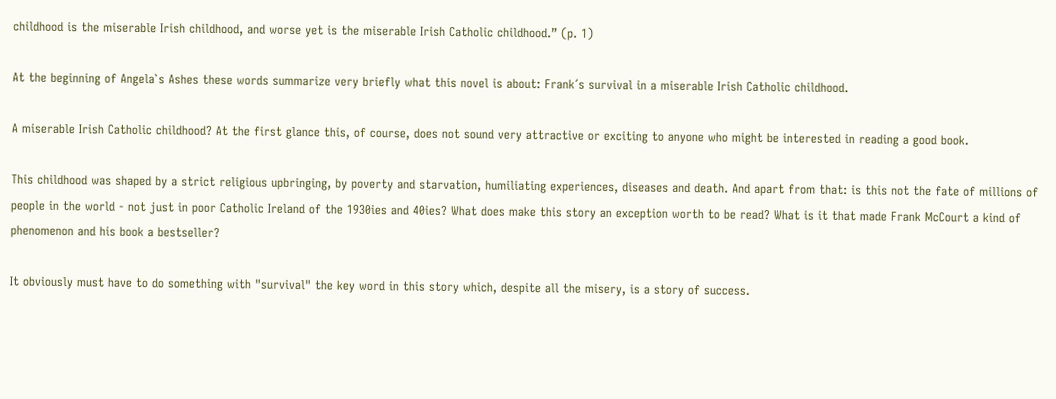childhood is the miserable Irish childhood, and worse yet is the miserable Irish Catholic childhood.” (p. 1)

At the beginning of Angela`s Ashes these words summarize very briefly what this novel is about: Frank´s survival in a miserable Irish Catholic childhood.

A miserable Irish Catholic childhood? At the first glance this, of course, does not sound very attractive or exciting to anyone who might be interested in reading a good book.

This childhood was shaped by a strict religious upbringing, by poverty and starvation, humiliating experiences, diseases and death. And apart from that: is this not the fate of millions of people in the world - not just in poor Catholic Ireland of the 1930ies and 40ies? What does make this story an exception worth to be read? What is it that made Frank McCourt a kind of phenomenon and his book a bestseller?

It obviously must have to do something with "survival" the key word in this story which, despite all the misery, is a story of success.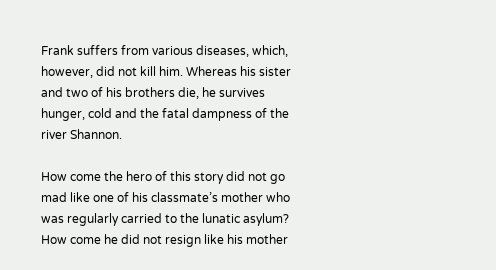Frank suffers from various diseases, which, however, did not kill him. Whereas his sister and two of his brothers die, he survives hunger, cold and the fatal dampness of the river Shannon.

How come the hero of this story did not go mad like one of his classmate’s mother who was regularly carried to the lunatic asylum? How come he did not resign like his mother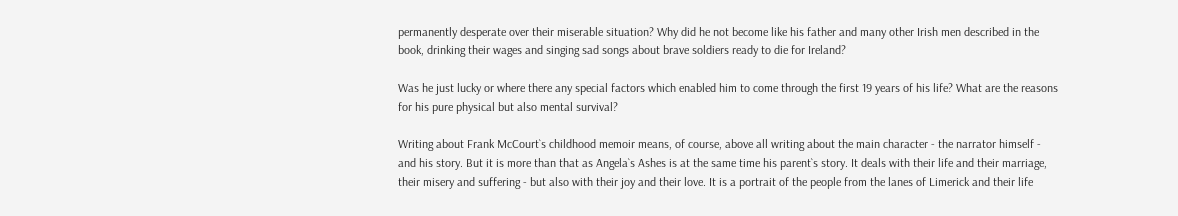permanently desperate over their miserable situation? Why did he not become like his father and many other Irish men described in the book, drinking their wages and singing sad songs about brave soldiers ready to die for Ireland?

Was he just lucky or where there any special factors which enabled him to come through the first 19 years of his life? What are the reasons for his pure physical but also mental survival?

Writing about Frank McCourt`s childhood memoir means, of course, above all writing about the main character - the narrator himself - and his story. But it is more than that as Angela`s Ashes is at the same time his parent`s story. It deals with their life and their marriage, their misery and suffering - but also with their joy and their love. It is a portrait of the people from the lanes of Limerick and their life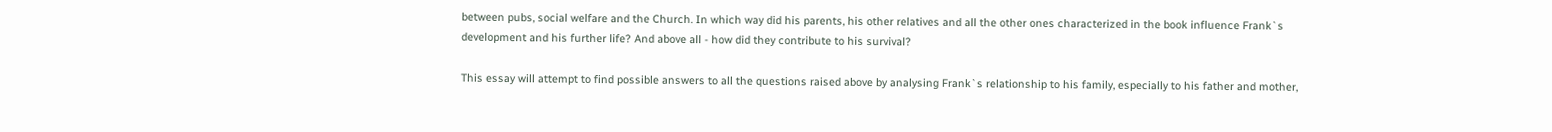between pubs, social welfare and the Church. In which way did his parents, his other relatives and all the other ones characterized in the book influence Frank`s development and his further life? And above all - how did they contribute to his survival?

This essay will attempt to find possible answers to all the questions raised above by analysing Frank`s relationship to his family, especially to his father and mother,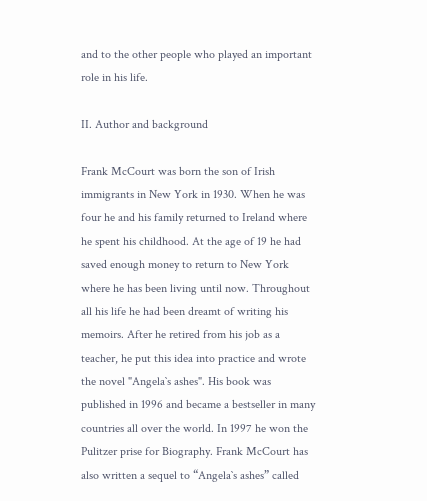and to the other people who played an important role in his life.

II. Author and background

Frank McCourt was born the son of Irish immigrants in New York in 1930. When he was four he and his family returned to Ireland where he spent his childhood. At the age of 19 he had saved enough money to return to New York where he has been living until now. Throughout all his life he had been dreamt of writing his memoirs. After he retired from his job as a teacher, he put this idea into practice and wrote the novel "Angela`s ashes". His book was published in 1996 and became a bestseller in many countries all over the world. In 1997 he won the Pulitzer prise for Biography. Frank McCourt has also written a sequel to “Angela`s ashes” called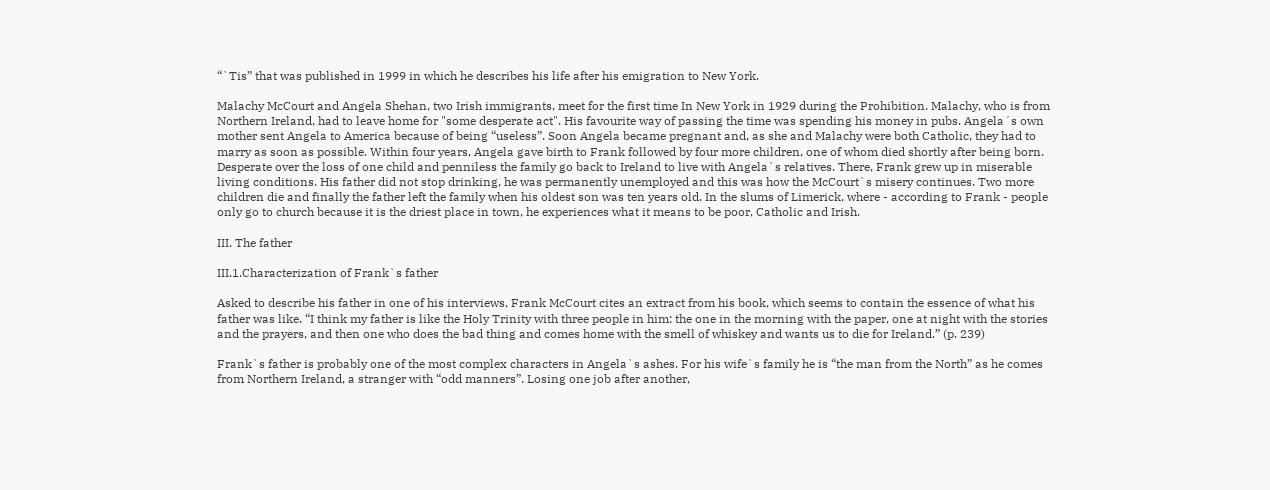“`Tis” that was published in 1999 in which he describes his life after his emigration to New York.

Malachy McCourt and Angela Shehan, two Irish immigrants, meet for the first time In New York in 1929 during the Prohibition. Malachy, who is from Northern Ireland, had to leave home for "some desperate act". His favourite way of passing the time was spending his money in pubs. Angela´s own mother sent Angela to America because of being “useless”. Soon Angela became pregnant and, as she and Malachy were both Catholic, they had to marry as soon as possible. Within four years, Angela gave birth to Frank followed by four more children, one of whom died shortly after being born. Desperate over the loss of one child and penniless the family go back to Ireland to live with Angela`s relatives. There, Frank grew up in miserable living conditions. His father did not stop drinking, he was permanently unemployed and this was how the McCourt`s misery continues. Two more children die and finally the father left the family when his oldest son was ten years old. In the slums of Limerick, where - according to Frank - people only go to church because it is the driest place in town, he experiences what it means to be poor, Catholic and Irish.

III. The father

III.1.Characterization of Frank`s father

Asked to describe his father in one of his interviews, Frank McCourt cites an extract from his book, which seems to contain the essence of what his father was like. “I think my father is like the Holy Trinity with three people in him: the one in the morning with the paper, one at night with the stories and the prayers, and then one who does the bad thing and comes home with the smell of whiskey and wants us to die for Ireland.” (p. 239)

Frank`s father is probably one of the most complex characters in Angela`s ashes. For his wife`s family he is “the man from the North” as he comes from Northern Ireland, a stranger with “odd manners”. Losing one job after another,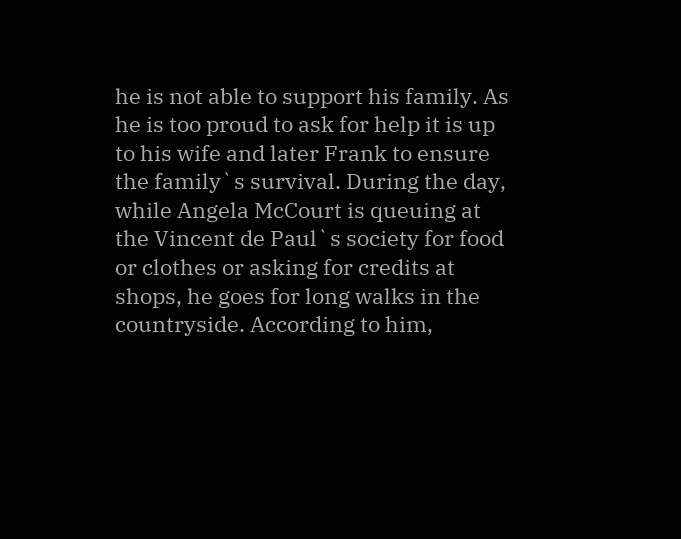he is not able to support his family. As he is too proud to ask for help it is up to his wife and later Frank to ensure the family`s survival. During the day, while Angela McCourt is queuing at the Vincent de Paul`s society for food or clothes or asking for credits at shops, he goes for long walks in the countryside. According to him,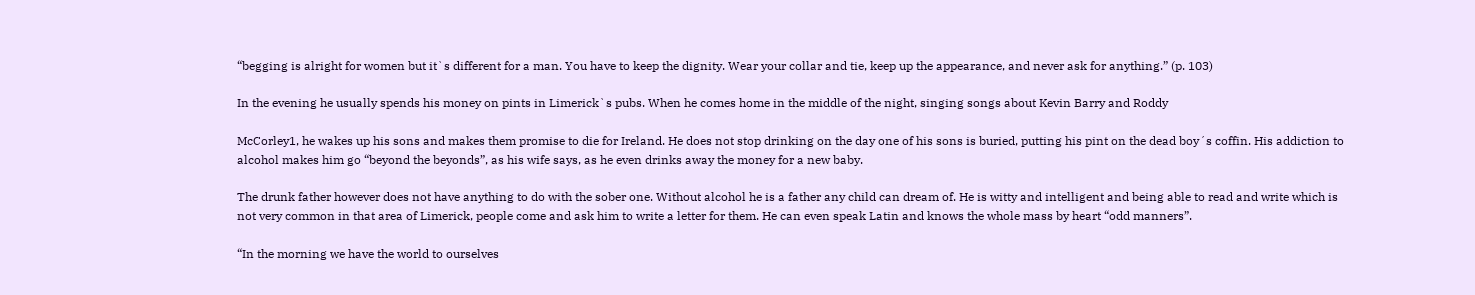“begging is alright for women but it`s different for a man. You have to keep the dignity. Wear your collar and tie, keep up the appearance, and never ask for anything.” (p. 103)

In the evening he usually spends his money on pints in Limerick`s pubs. When he comes home in the middle of the night, singing songs about Kevin Barry and Roddy

McCorley1, he wakes up his sons and makes them promise to die for Ireland. He does not stop drinking on the day one of his sons is buried, putting his pint on the dead boy´s coffin. His addiction to alcohol makes him go “beyond the beyonds”, as his wife says, as he even drinks away the money for a new baby.

The drunk father however does not have anything to do with the sober one. Without alcohol he is a father any child can dream of. He is witty and intelligent and being able to read and write which is not very common in that area of Limerick, people come and ask him to write a letter for them. He can even speak Latin and knows the whole mass by heart “odd manners”.

“In the morning we have the world to ourselves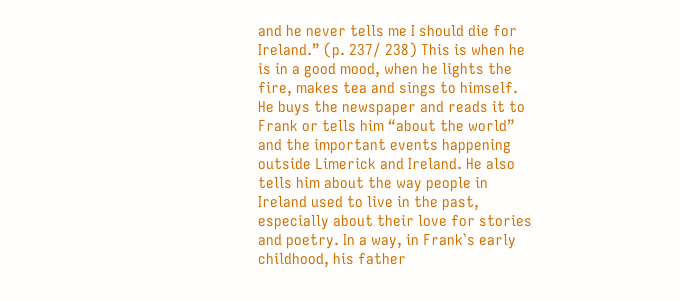and he never tells me I should die for Ireland.” (p. 237/ 238) This is when he is in a good mood, when he lights the fire, makes tea and sings to himself. He buys the newspaper and reads it to Frank or tells him “about the world” and the important events happening outside Limerick and Ireland. He also tells him about the way people in Ireland used to live in the past, especially about their love for stories and poetry. In a way, in Frank`s early childhood, his father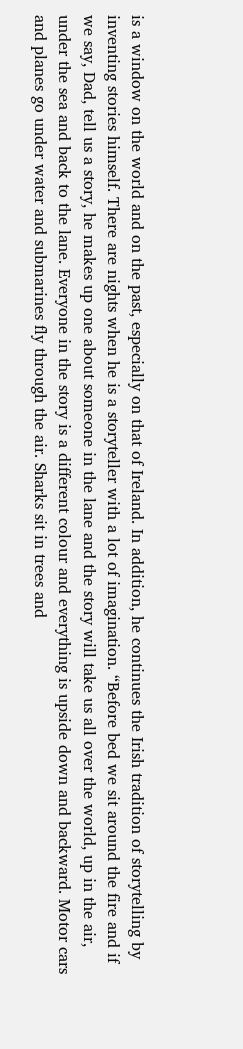is a window on the world and on the past, especially on that of Ireland. In addition, he continues the Irish tradition of storytelling by inventing stories himself. There are nights when he is a storyteller with a lot of imagination. “Before bed we sit around the fire and if we say, Dad, tell us a story, he makes up one about someone in the lane and the story will take us all over the world, up in the air, under the sea and back to the lane. Everyone in the story is a different colour and everything is upside down and backward. Motor cars and planes go under water and submarines fly through the air. Sharks sit in trees and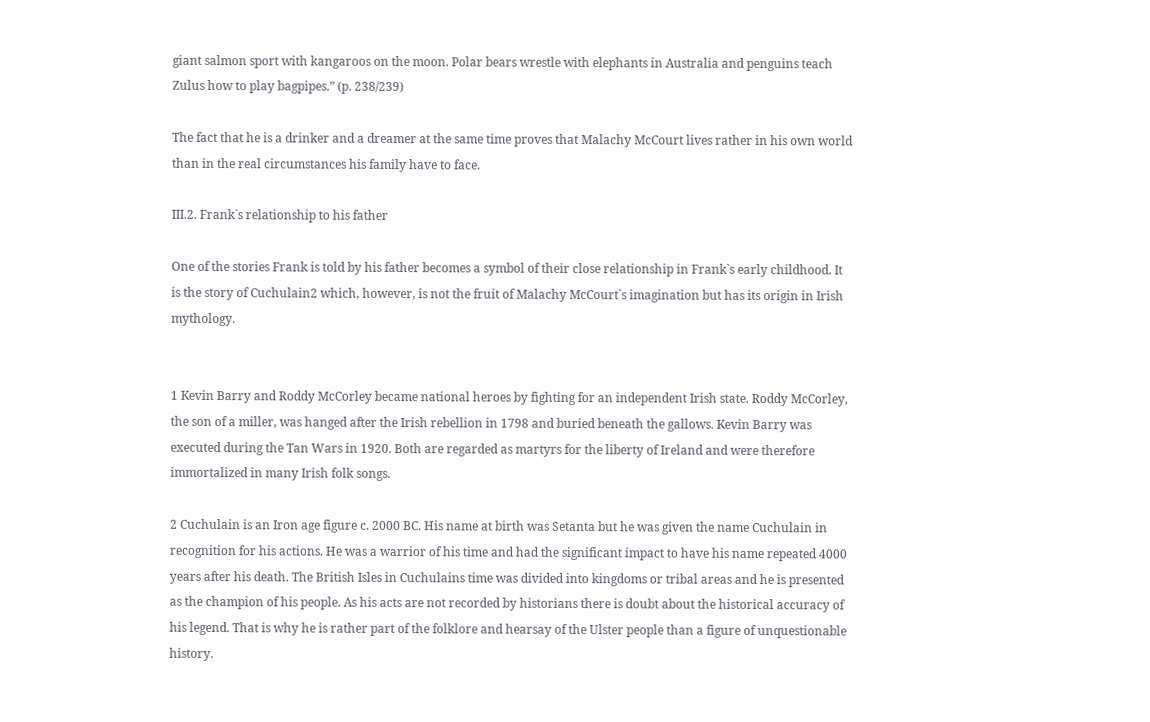giant salmon sport with kangaroos on the moon. Polar bears wrestle with elephants in Australia and penguins teach Zulus how to play bagpipes.” (p. 238/239)

The fact that he is a drinker and a dreamer at the same time proves that Malachy McCourt lives rather in his own world than in the real circumstances his family have to face.

III.2. Frank`s relationship to his father

One of the stories Frank is told by his father becomes a symbol of their close relationship in Frank`s early childhood. It is the story of Cuchulain2 which, however, is not the fruit of Malachy McCourt`s imagination but has its origin in Irish mythology.


1 Kevin Barry and Roddy McCorley became national heroes by fighting for an independent Irish state. Roddy McCorley, the son of a miller, was hanged after the Irish rebellion in 1798 and buried beneath the gallows. Kevin Barry was executed during the Tan Wars in 1920. Both are regarded as martyrs for the liberty of Ireland and were therefore immortalized in many Irish folk songs.

2 Cuchulain is an Iron age figure c. 2000 BC. His name at birth was Setanta but he was given the name Cuchulain in recognition for his actions. He was a warrior of his time and had the significant impact to have his name repeated 4000 years after his death. The British Isles in Cuchulains time was divided into kingdoms or tribal areas and he is presented as the champion of his people. As his acts are not recorded by historians there is doubt about the historical accuracy of his legend. That is why he is rather part of the folklore and hearsay of the Ulster people than a figure of unquestionable history.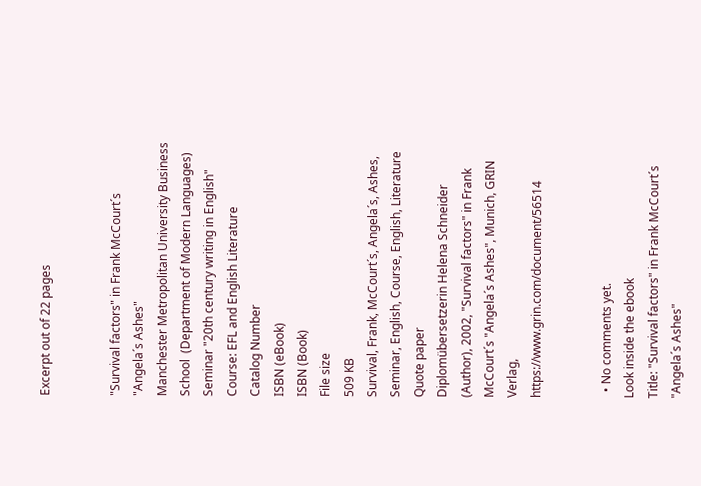Excerpt out of 22 pages


"Survival factors" in Frank McCourt´s "Angela´s Ashes"
Manchester Metropolitan University Business School  (Department of Modern Languages)
Seminar "20th century writing in English" Course: EFL and English Literature
Catalog Number
ISBN (eBook)
ISBN (Book)
File size
509 KB
Survival, Frank, McCourt´s, Angela´s, Ashes, Seminar, English, Course, English, Literature
Quote paper
Diplomübersetzerin Helena Schneider (Author), 2002, "Survival factors" in Frank McCourt´s "Angela´s Ashes", Munich, GRIN Verlag, https://www.grin.com/document/56514


  • No comments yet.
Look inside the ebook
Title: "Survival factors" in Frank McCourt´s "Angela´s Ashes"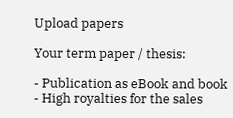Upload papers

Your term paper / thesis:

- Publication as eBook and book
- High royalties for the sales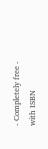- Completely free - with ISBN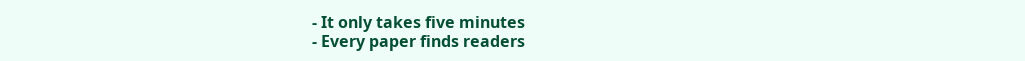- It only takes five minutes
- Every paper finds readers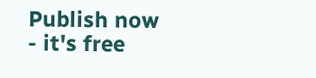Publish now - it's free